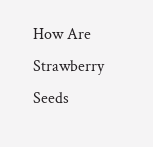How Are Strawberry Seeds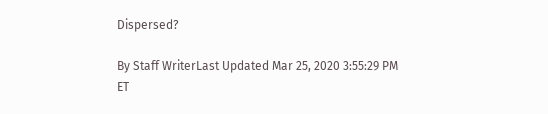Dispersed?

By Staff WriterLast Updated Mar 25, 2020 3:55:29 PM ET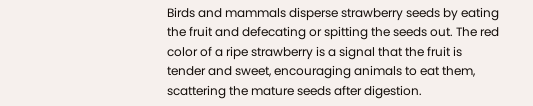Birds and mammals disperse strawberry seeds by eating the fruit and defecating or spitting the seeds out. The red color of a ripe strawberry is a signal that the fruit is tender and sweet, encouraging animals to eat them, scattering the mature seeds after digestion.